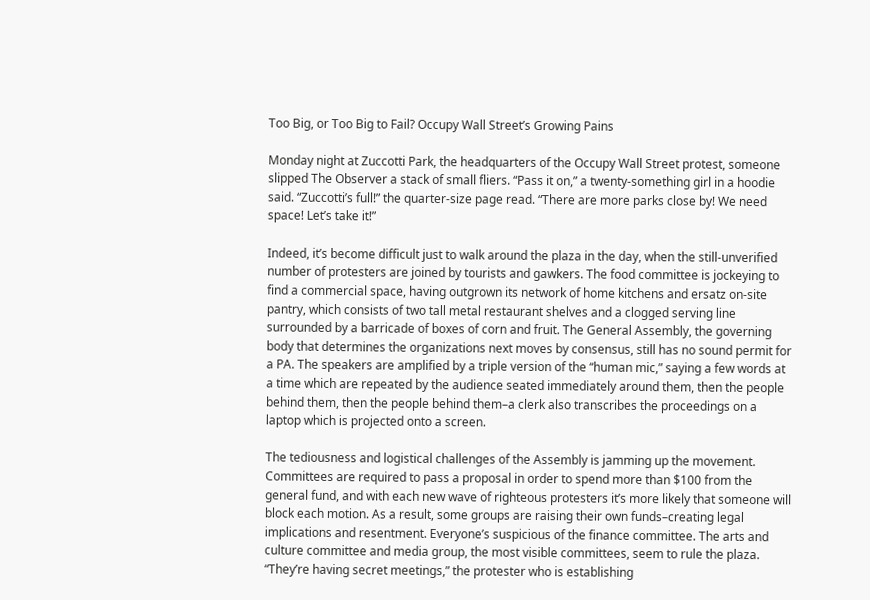Too Big, or Too Big to Fail? Occupy Wall Street’s Growing Pains

Monday night at Zuccotti Park, the headquarters of the Occupy Wall Street protest, someone slipped The Observer a stack of small fliers. “Pass it on,” a twenty-something girl in a hoodie said. “Zuccotti’s full!” the quarter-size page read. “There are more parks close by! We need space! Let’s take it!”

Indeed, it’s become difficult just to walk around the plaza in the day, when the still-unverified number of protesters are joined by tourists and gawkers. The food committee is jockeying to find a commercial space, having outgrown its network of home kitchens and ersatz on-site pantry, which consists of two tall metal restaurant shelves and a clogged serving line surrounded by a barricade of boxes of corn and fruit. The General Assembly, the governing body that determines the organizations next moves by consensus, still has no sound permit for a PA. The speakers are amplified by a triple version of the “human mic,” saying a few words at a time which are repeated by the audience seated immediately around them, then the people behind them, then the people behind them–a clerk also transcribes the proceedings on a laptop which is projected onto a screen.

The tediousness and logistical challenges of the Assembly is jamming up the movement. Committees are required to pass a proposal in order to spend more than $100 from the general fund, and with each new wave of righteous protesters it’s more likely that someone will block each motion. As a result, some groups are raising their own funds–creating legal implications and resentment. Everyone’s suspicious of the finance committee. The arts and culture committee and media group, the most visible committees, seem to rule the plaza. “They’re having secret meetings,” the protester who is establishing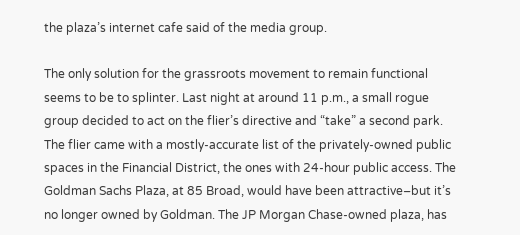the plaza’s internet cafe said of the media group.

The only solution for the grassroots movement to remain functional seems to be to splinter. Last night at around 11 p.m., a small rogue group decided to act on the flier’s directive and “take” a second park. The flier came with a mostly-accurate list of the privately-owned public spaces in the Financial District, the ones with 24-hour public access. The Goldman Sachs Plaza, at 85 Broad, would have been attractive–but it’s no longer owned by Goldman. The JP Morgan Chase-owned plaza, has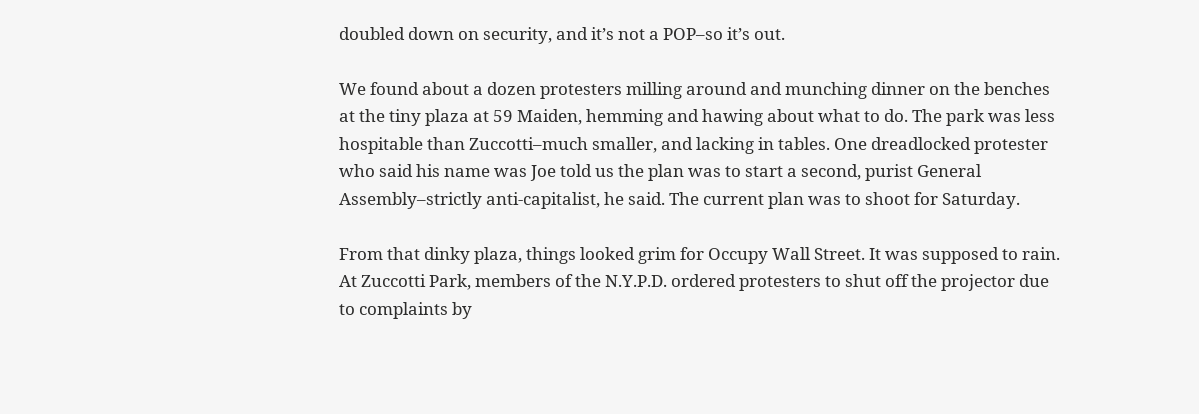doubled down on security, and it’s not a POP–so it’s out.

We found about a dozen protesters milling around and munching dinner on the benches at the tiny plaza at 59 Maiden, hemming and hawing about what to do. The park was less hospitable than Zuccotti–much smaller, and lacking in tables. One dreadlocked protester who said his name was Joe told us the plan was to start a second, purist General Assembly–strictly anti-capitalist, he said. The current plan was to shoot for Saturday.

From that dinky plaza, things looked grim for Occupy Wall Street. It was supposed to rain. At Zuccotti Park, members of the N.Y.P.D. ordered protesters to shut off the projector due to complaints by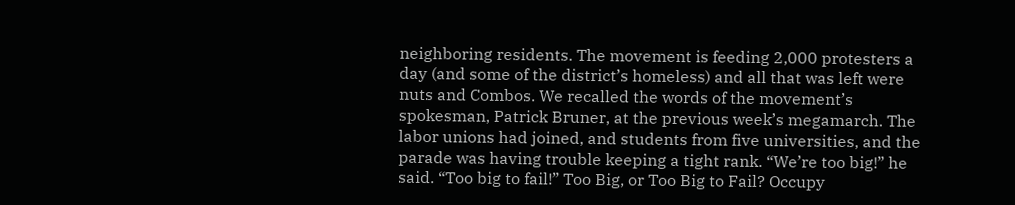neighboring residents. The movement is feeding 2,000 protesters a day (and some of the district’s homeless) and all that was left were nuts and Combos. We recalled the words of the movement’s spokesman, Patrick Bruner, at the previous week’s megamarch. The labor unions had joined, and students from five universities, and the parade was having trouble keeping a tight rank. “We’re too big!” he said. “Too big to fail!” Too Big, or Too Big to Fail? Occupy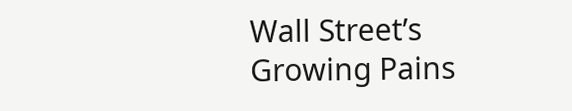Wall Street’s Growing Pains